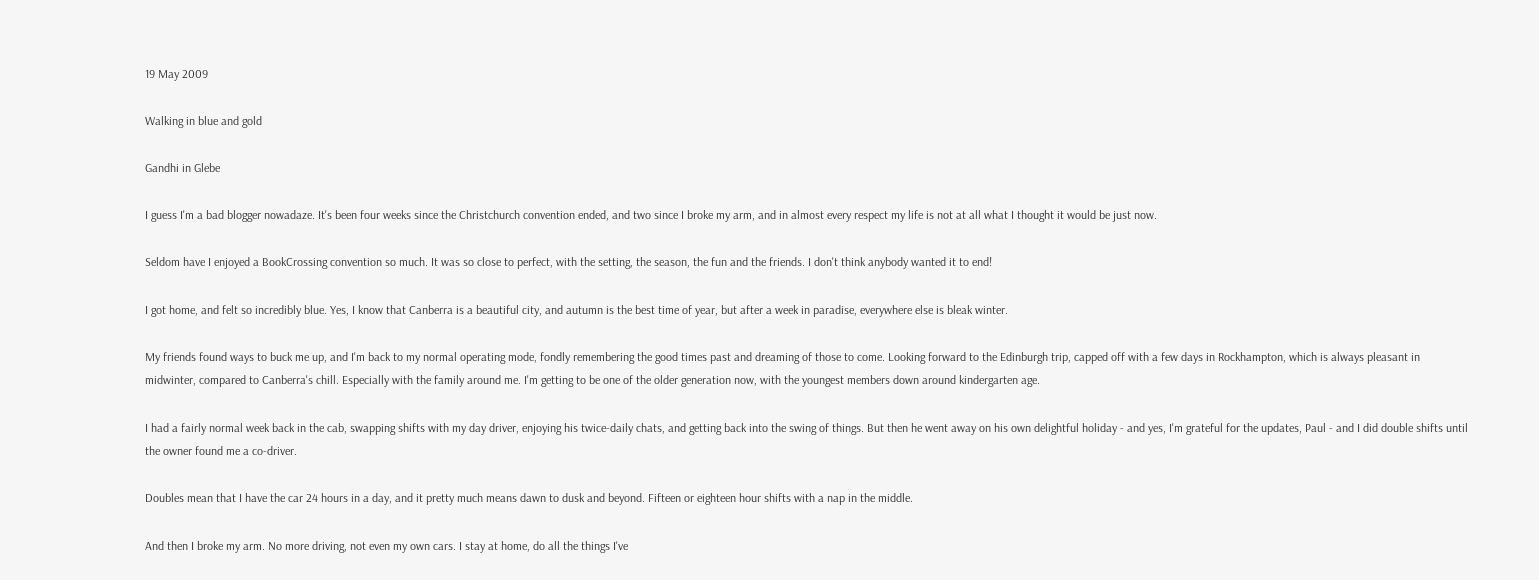19 May 2009

Walking in blue and gold

Gandhi in Glebe

I guess I'm a bad blogger nowadaze. It's been four weeks since the Christchurch convention ended, and two since I broke my arm, and in almost every respect my life is not at all what I thought it would be just now.

Seldom have I enjoyed a BookCrossing convention so much. It was so close to perfect, with the setting, the season, the fun and the friends. I don't think anybody wanted it to end!

I got home, and felt so incredibly blue. Yes, I know that Canberra is a beautiful city, and autumn is the best time of year, but after a week in paradise, everywhere else is bleak winter.

My friends found ways to buck me up, and I'm back to my normal operating mode, fondly remembering the good times past and dreaming of those to come. Looking forward to the Edinburgh trip, capped off with a few days in Rockhampton, which is always pleasant in midwinter, compared to Canberra's chill. Especially with the family around me. I'm getting to be one of the older generation now, with the youngest members down around kindergarten age.

I had a fairly normal week back in the cab, swapping shifts with my day driver, enjoying his twice-daily chats, and getting back into the swing of things. But then he went away on his own delightful holiday - and yes, I'm grateful for the updates, Paul - and I did double shifts until the owner found me a co-driver.

Doubles mean that I have the car 24 hours in a day, and it pretty much means dawn to dusk and beyond. Fifteen or eighteen hour shifts with a nap in the middle.

And then I broke my arm. No more driving, not even my own cars. I stay at home, do all the things I've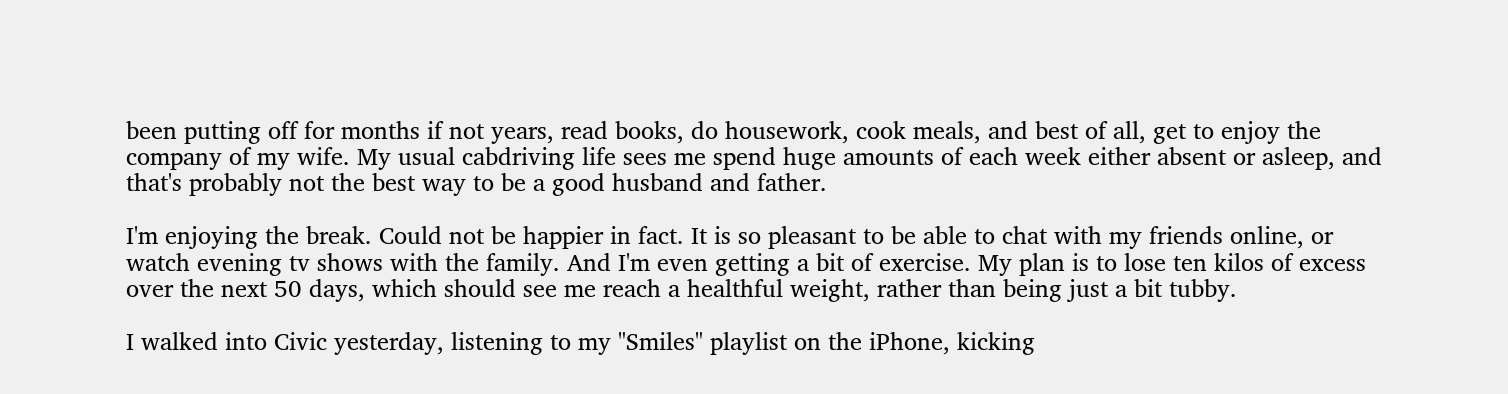been putting off for months if not years, read books, do housework, cook meals, and best of all, get to enjoy the company of my wife. My usual cabdriving life sees me spend huge amounts of each week either absent or asleep, and that's probably not the best way to be a good husband and father.

I'm enjoying the break. Could not be happier in fact. It is so pleasant to be able to chat with my friends online, or watch evening tv shows with the family. And I'm even getting a bit of exercise. My plan is to lose ten kilos of excess over the next 50 days, which should see me reach a healthful weight, rather than being just a bit tubby.

I walked into Civic yesterday, listening to my "Smiles" playlist on the iPhone, kicking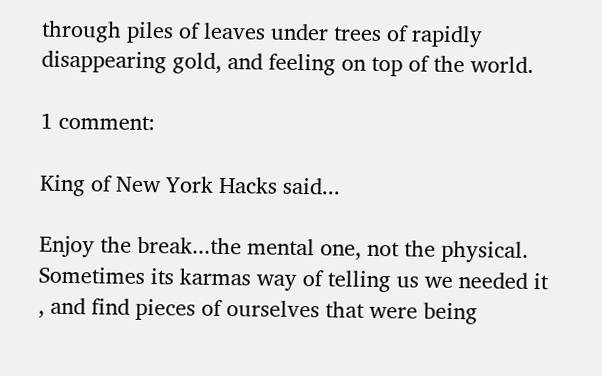through piles of leaves under trees of rapidly disappearing gold, and feeling on top of the world.

1 comment:

King of New York Hacks said...

Enjoy the break...the mental one, not the physical. Sometimes its karmas way of telling us we needed it , and find pieces of ourselves that were being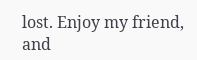lost. Enjoy my friend, and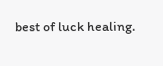best of luck healing.